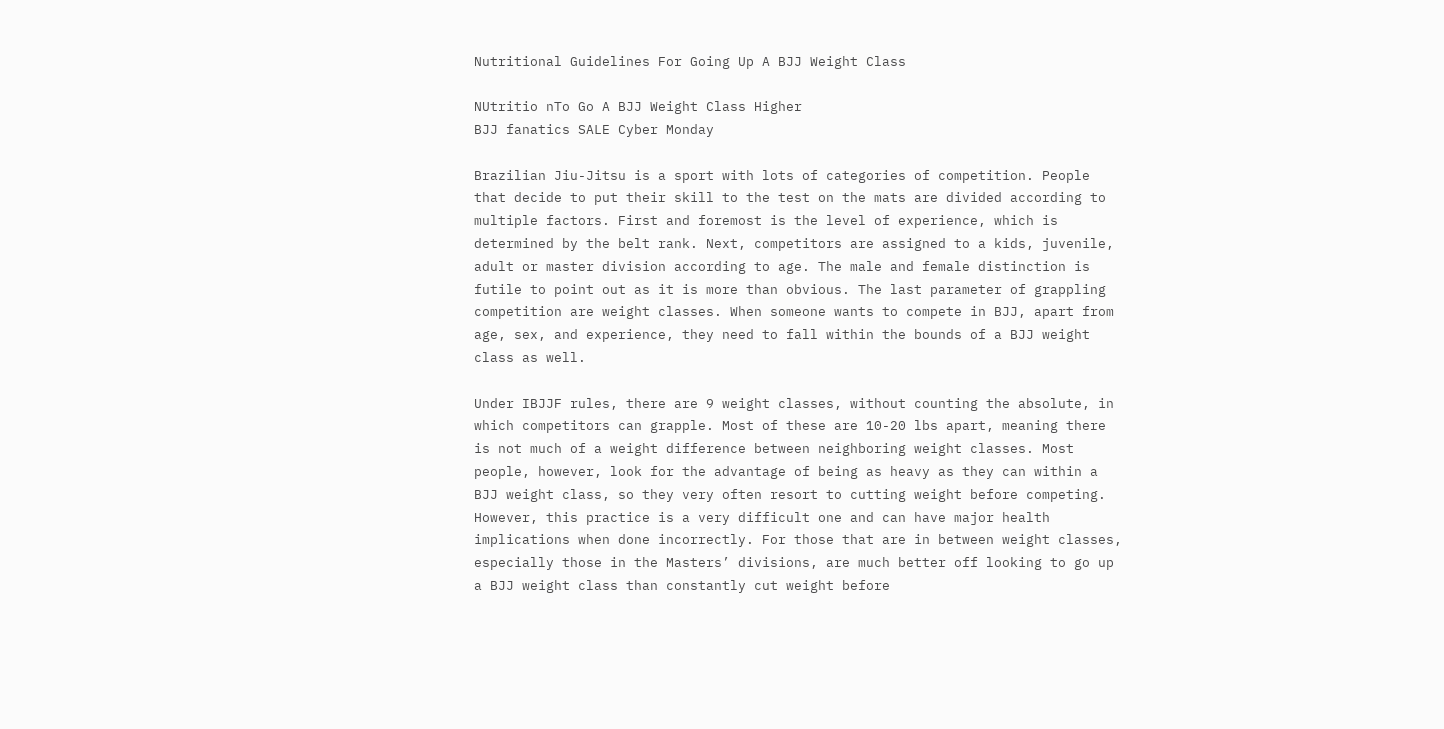Nutritional Guidelines For Going Up A BJJ Weight Class

NUtritio nTo Go A BJJ Weight Class Higher
BJJ fanatics SALE Cyber Monday

Brazilian Jiu-Jitsu is a sport with lots of categories of competition. People that decide to put their skill to the test on the mats are divided according to multiple factors. First and foremost is the level of experience, which is determined by the belt rank. Next, competitors are assigned to a kids, juvenile, adult or master division according to age. The male and female distinction is futile to point out as it is more than obvious. The last parameter of grappling competition are weight classes. When someone wants to compete in BJJ, apart from age, sex, and experience, they need to fall within the bounds of a BJJ weight class as well.

Under IBJJF rules, there are 9 weight classes, without counting the absolute, in which competitors can grapple. Most of these are 10-20 lbs apart, meaning there is not much of a weight difference between neighboring weight classes. Most people, however, look for the advantage of being as heavy as they can within a BJJ weight class, so they very often resort to cutting weight before competing.  However, this practice is a very difficult one and can have major health implications when done incorrectly. For those that are in between weight classes, especially those in the Masters’ divisions, are much better off looking to go up a BJJ weight class than constantly cut weight before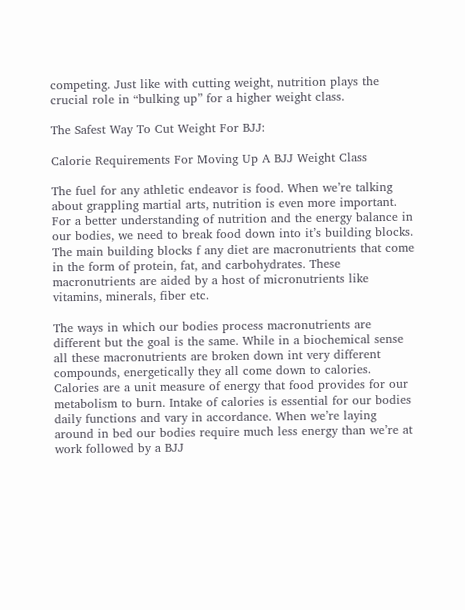competing. Just like with cutting weight, nutrition plays the crucial role in “bulking up” for a higher weight class.

The Safest Way To Cut Weight For BJJ:

Calorie Requirements For Moving Up A BJJ Weight Class

The fuel for any athletic endeavor is food. When we’re talking about grappling martial arts, nutrition is even more important. For a better understanding of nutrition and the energy balance in our bodies, we need to break food down into it’s building blocks. The main building blocks f any diet are macronutrients that come in the form of protein, fat, and carbohydrates. These macronutrients are aided by a host of micronutrients like vitamins, minerals, fiber etc.

The ways in which our bodies process macronutrients are different but the goal is the same. While in a biochemical sense all these macronutrients are broken down int very different compounds, energetically they all come down to calories. Calories are a unit measure of energy that food provides for our metabolism to burn. Intake of calories is essential for our bodies daily functions and vary in accordance. When we’re laying around in bed our bodies require much less energy than we’re at work followed by a BJJ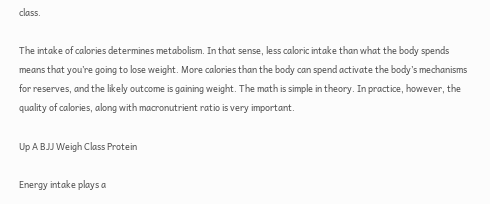class.

The intake of calories determines metabolism. In that sense, less caloric intake than what the body spends means that you’re going to lose weight. More calories than the body can spend activate the body’s mechanisms for reserves, and the likely outcome is gaining weight. The math is simple in theory. In practice, however, the quality of calories, along with macronutrient ratio is very important.

Up A BJJ Weigh Class Protein

Energy intake plays a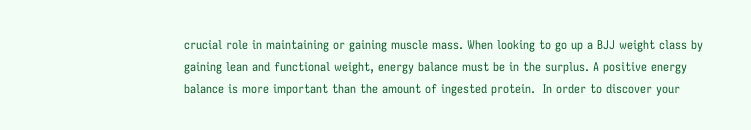crucial role in maintaining or gaining muscle mass. When looking to go up a BJJ weight class by gaining lean and functional weight, energy balance must be in the surplus. A positive energy balance is more important than the amount of ingested protein.  In order to discover your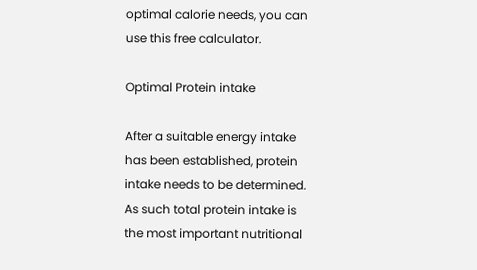optimal calorie needs, you can use this free calculator.

Optimal Protein intake

After a suitable energy intake has been established, protein intake needs to be determined. As such total protein intake is the most important nutritional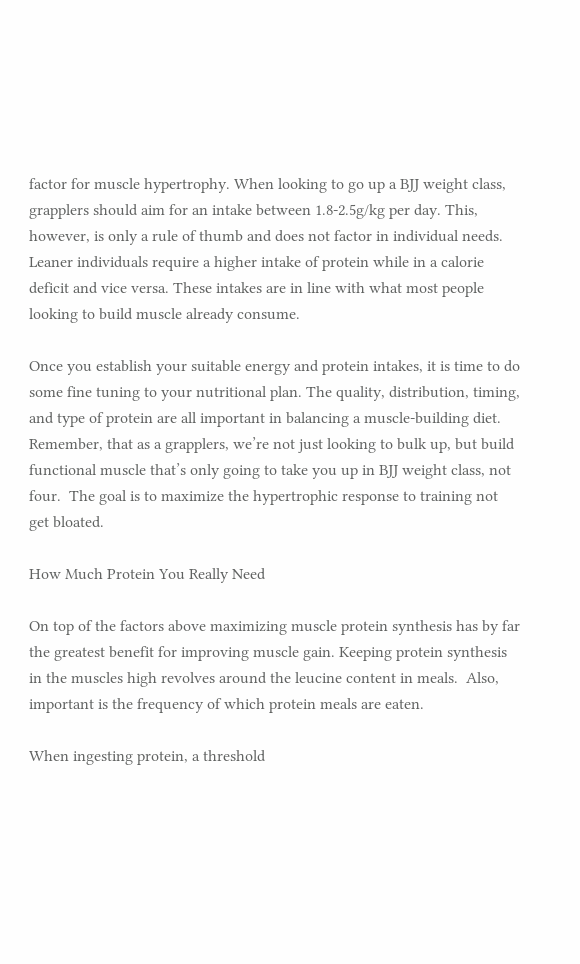factor for muscle hypertrophy. When looking to go up a BJJ weight class, grapplers should aim for an intake between 1.8-2.5g/kg per day. This, however, is only a rule of thumb and does not factor in individual needs. Leaner individuals require a higher intake of protein while in a calorie deficit and vice versa. These intakes are in line with what most people looking to build muscle already consume.

Once you establish your suitable energy and protein intakes, it is time to do some fine tuning to your nutritional plan. The quality, distribution, timing, and type of protein are all important in balancing a muscle-building diet. Remember, that as a grapplers, we’re not just looking to bulk up, but build functional muscle that’s only going to take you up in BJJ weight class, not four.  The goal is to maximize the hypertrophic response to training not get bloated.

How Much Protein You Really Need

On top of the factors above maximizing muscle protein synthesis has by far the greatest benefit for improving muscle gain. Keeping protein synthesis in the muscles high revolves around the leucine content in meals.  Also, important is the frequency of which protein meals are eaten.

When ingesting protein, a threshold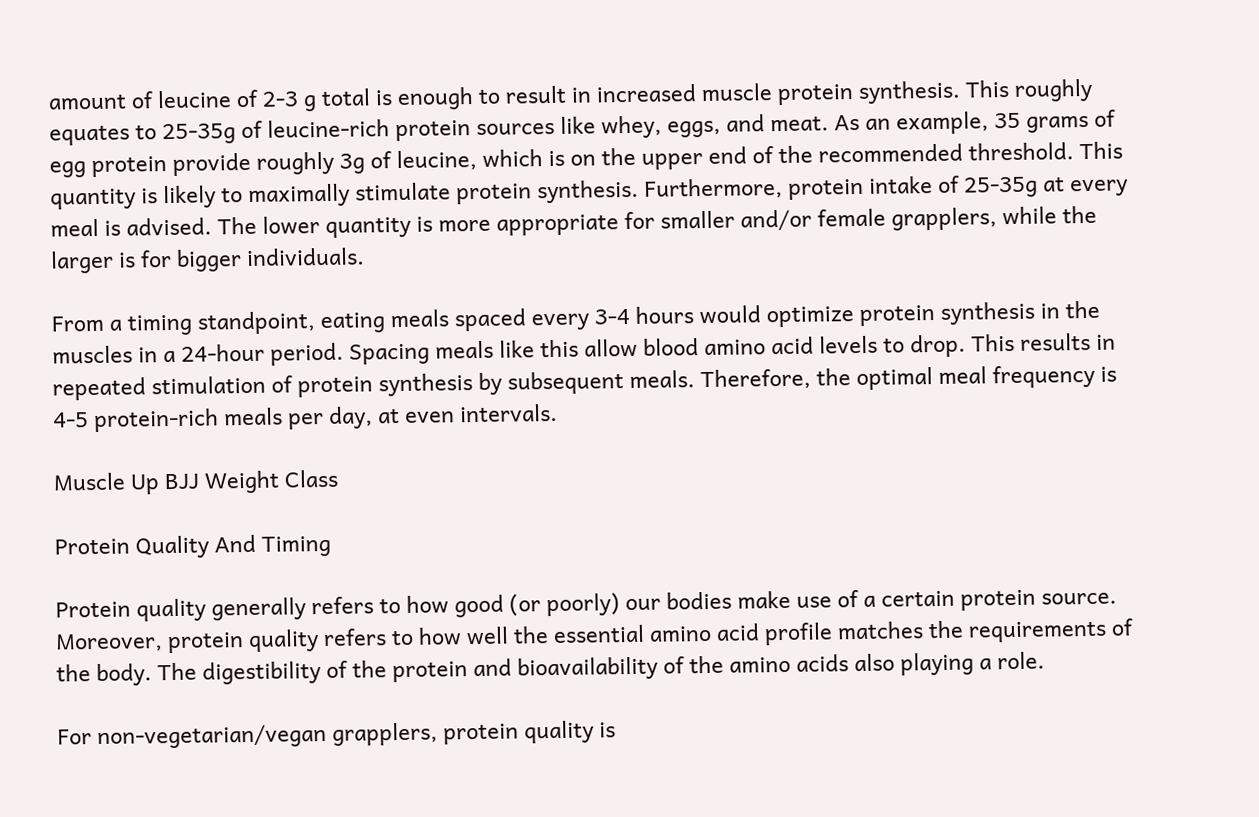amount of leucine of 2-3 g total is enough to result in increased muscle protein synthesis. This roughly equates to 25-35g of leucine-rich protein sources like whey, eggs, and meat. As an example, 35 grams of egg protein provide roughly 3g of leucine, which is on the upper end of the recommended threshold. This quantity is likely to maximally stimulate protein synthesis. Furthermore, protein intake of 25-35g at every meal is advised. The lower quantity is more appropriate for smaller and/or female grapplers, while the larger is for bigger individuals.

From a timing standpoint, eating meals spaced every 3-4 hours would optimize protein synthesis in the muscles in a 24-hour period. Spacing meals like this allow blood amino acid levels to drop. This results in repeated stimulation of protein synthesis by subsequent meals. Therefore, the optimal meal frequency is 4-5 protein-rich meals per day, at even intervals.

Muscle Up BJJ Weight Class

Protein Quality And Timing

Protein quality generally refers to how good (or poorly) our bodies make use of a certain protein source. Moreover, protein quality refers to how well the essential amino acid profile matches the requirements of the body. The digestibility of the protein and bioavailability of the amino acids also playing a role.

For non-vegetarian/vegan grapplers, protein quality is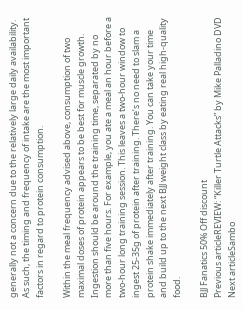generally not a concern due to the relatively large daily availability. As such, the timing and frequency of intake are the most important factors in regard to protein consumption.

Within the meal frequency advised above, consumption of two maximal doses of protein appears to be best for muscle growth. Ingestion should be around the training time, separated by no more than five hours. For example, you ate a meal an hour before a two-hour long training session. This leaves a two-hour window to ingest 25-35g of protein after training. There’s no need to slam a protein shake immediately after training. You can take your time and build up to the next BJJ weight class by eating real high-quality food.

BJJ Fanatics 50% Off discount
Previous articleREVIEW: “Killer Turtle Attacks” by Mike Palladino DVD
Next articleSambo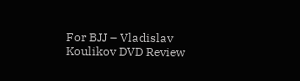For BJJ – Vladislav Koulikov DVD Review